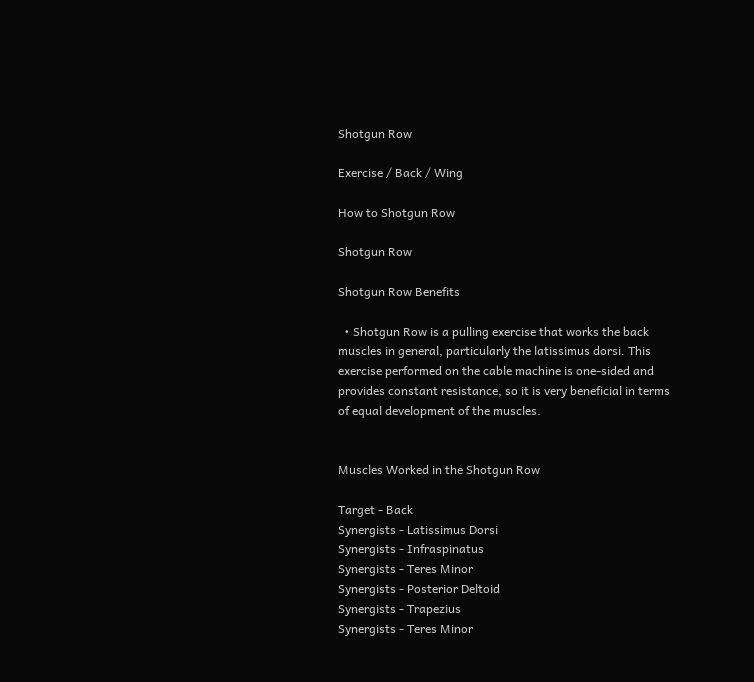Shotgun Row

Exercise / Back / Wing

How to Shotgun Row

Shotgun Row

Shotgun Row Benefits

  • Shotgun Row is a pulling exercise that works the back muscles in general, particularly the latissimus dorsi. This exercise performed on the cable machine is one-sided and provides constant resistance, so it is very beneficial in terms of equal development of the muscles.


Muscles Worked in the Shotgun Row

Target - Back
Synergists - Latissimus Dorsi
Synergists - Infraspinatus
Synergists - Teres Minor
Synergists - Posterior Deltoid
Synergists - Trapezius
Synergists - Teres Minor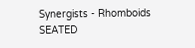Synergists - Rhomboids
SEATED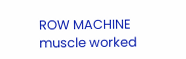ROW MACHINE muscle worked